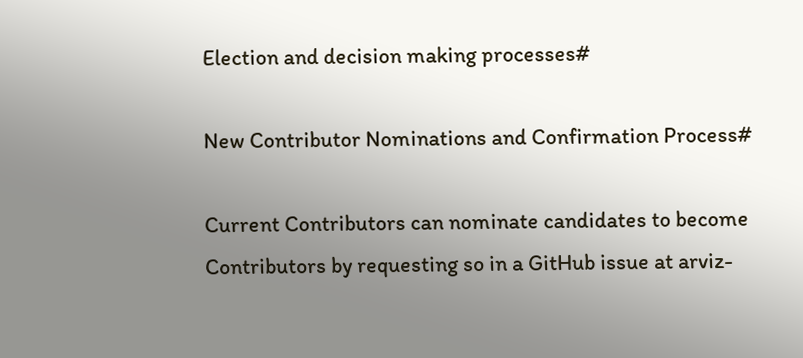Election and decision making processes#

New Contributor Nominations and Confirmation Process#

Current Contributors can nominate candidates to become Contributors by requesting so in a GitHub issue at arviz-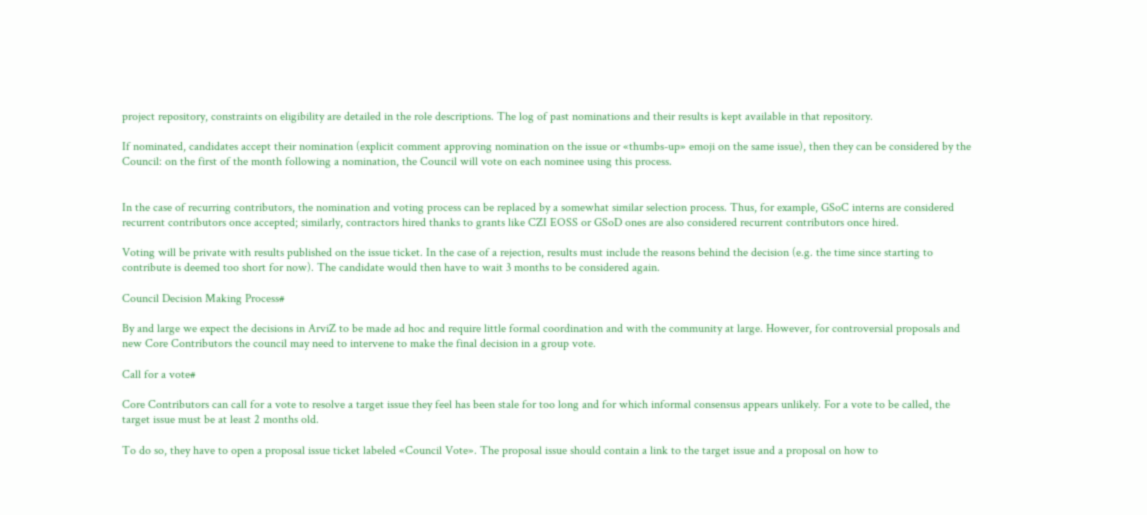project repository, constraints on eligibility are detailed in the role descriptions. The log of past nominations and their results is kept available in that repository.

If nominated, candidates accept their nomination (explicit comment approving nomination on the issue or «thumbs-up» emoji on the same issue), then they can be considered by the Council: on the first of the month following a nomination, the Council will vote on each nominee using this process.


In the case of recurring contributors, the nomination and voting process can be replaced by a somewhat similar selection process. Thus, for example, GSoC interns are considered recurrent contributors once accepted; similarly, contractors hired thanks to grants like CZI EOSS or GSoD ones are also considered recurrent contributors once hired.

Voting will be private with results published on the issue ticket. In the case of a rejection, results must include the reasons behind the decision (e.g. the time since starting to contribute is deemed too short for now). The candidate would then have to wait 3 months to be considered again.

Council Decision Making Process#

By and large we expect the decisions in ArviZ to be made ad hoc and require little formal coordination and with the community at large. However, for controversial proposals and new Core Contributors the council may need to intervene to make the final decision in a group vote.

Call for a vote#

Core Contributors can call for a vote to resolve a target issue they feel has been stale for too long and for which informal consensus appears unlikely. For a vote to be called, the target issue must be at least 2 months old.

To do so, they have to open a proposal issue ticket labeled «Council Vote». The proposal issue should contain a link to the target issue and a proposal on how to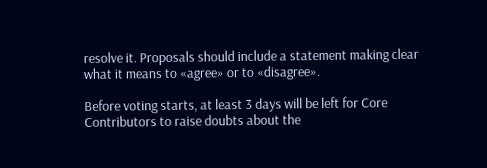resolve it. Proposals should include a statement making clear what it means to «agree» or to «disagree».

Before voting starts, at least 3 days will be left for Core Contributors to raise doubts about the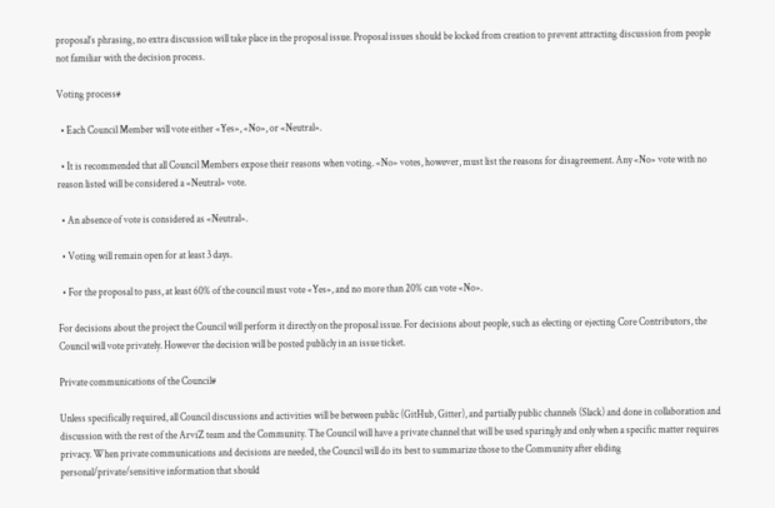proposal’s phrasing, no extra discussion will take place in the proposal issue. Proposal issues should be locked from creation to prevent attracting discussion from people not familiar with the decision process.

Voting process#

  • Each Council Member will vote either «Yes», «No», or «Neutral».

  • It is recommended that all Council Members expose their reasons when voting. «No» votes, however, must list the reasons for disagreement. Any «No» vote with no reason listed will be considered a «Neutral» vote.

  • An absence of vote is considered as «Neutral».

  • Voting will remain open for at least 3 days.

  • For the proposal to pass, at least 60% of the council must vote «Yes», and no more than 20% can vote «No».

For decisions about the project the Council will perform it directly on the proposal issue. For decisions about people, such as electing or ejecting Core Contributors, the Council will vote privately. However the decision will be posted publicly in an issue ticket.

Private communications of the Council#

Unless specifically required, all Council discussions and activities will be between public (GitHub, Gitter), and partially public channels (Slack) and done in collaboration and discussion with the rest of the ArviZ team and the Community. The Council will have a private channel that will be used sparingly and only when a specific matter requires privacy. When private communications and decisions are needed, the Council will do its best to summarize those to the Community after eliding personal/private/sensitive information that should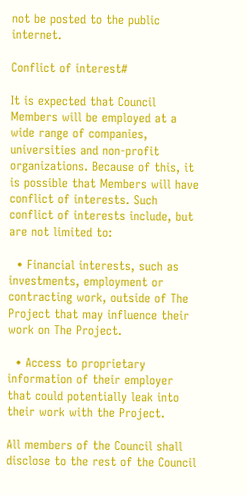not be posted to the public internet.

Conflict of interest#

It is expected that Council Members will be employed at a wide range of companies, universities and non-profit organizations. Because of this, it is possible that Members will have conflict of interests. Such conflict of interests include, but are not limited to:

  • Financial interests, such as investments, employment or contracting work, outside of The Project that may influence their work on The Project.

  • Access to proprietary information of their employer that could potentially leak into their work with the Project.

All members of the Council shall disclose to the rest of the Council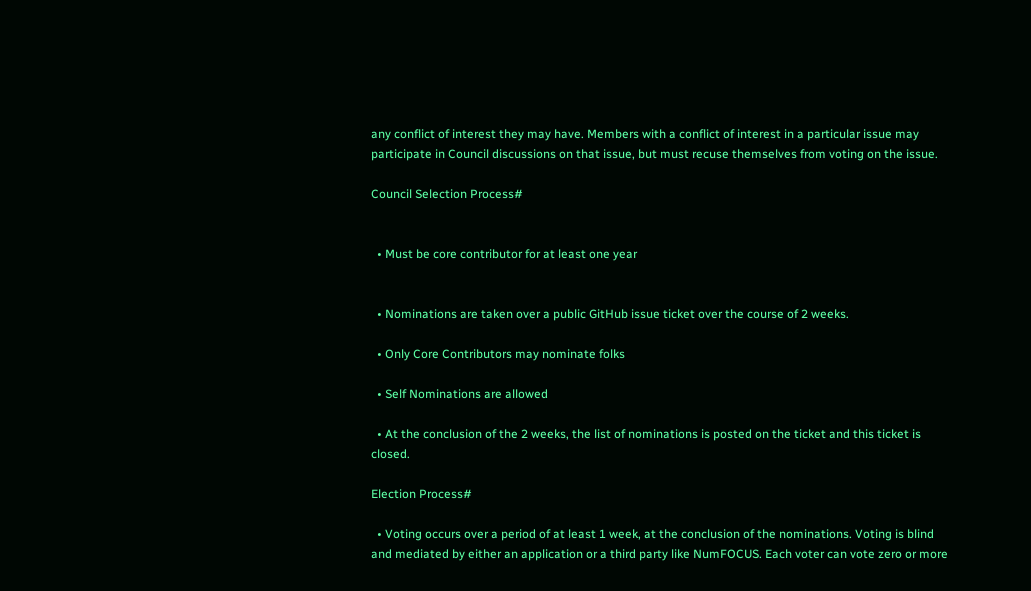any conflict of interest they may have. Members with a conflict of interest in a particular issue may participate in Council discussions on that issue, but must recuse themselves from voting on the issue.

Council Selection Process#


  • Must be core contributor for at least one year


  • Nominations are taken over a public GitHub issue ticket over the course of 2 weeks.

  • Only Core Contributors may nominate folks

  • Self Nominations are allowed

  • At the conclusion of the 2 weeks, the list of nominations is posted on the ticket and this ticket is closed.

Election Process#

  • Voting occurs over a period of at least 1 week, at the conclusion of the nominations. Voting is blind and mediated by either an application or a third party like NumFOCUS. Each voter can vote zero or more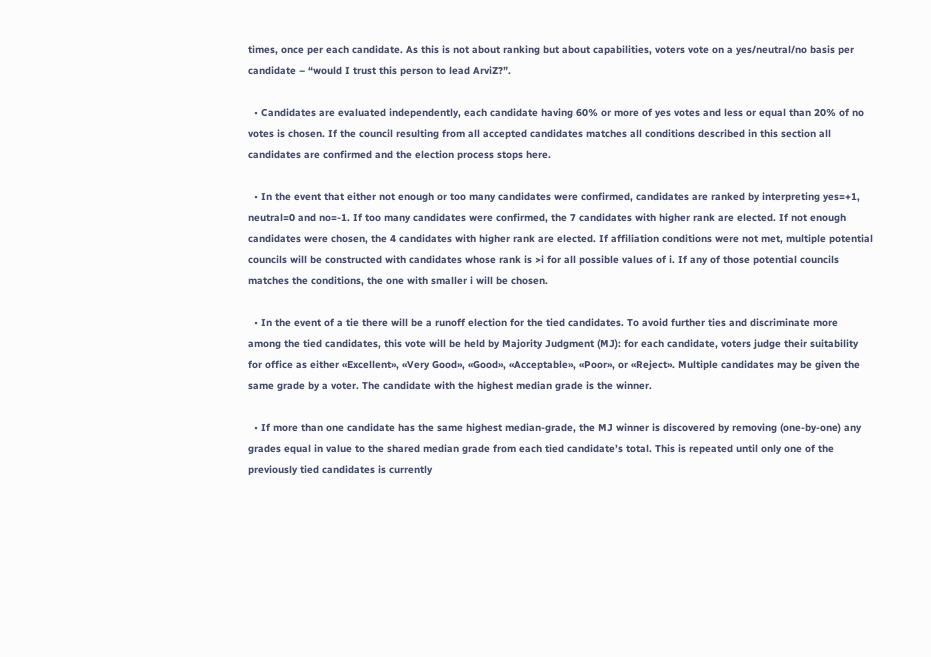times, once per each candidate. As this is not about ranking but about capabilities, voters vote on a yes/neutral/no basis per candidate – “would I trust this person to lead ArviZ?”.

  • Candidates are evaluated independently, each candidate having 60% or more of yes votes and less or equal than 20% of no votes is chosen. If the council resulting from all accepted candidates matches all conditions described in this section all candidates are confirmed and the election process stops here.

  • In the event that either not enough or too many candidates were confirmed, candidates are ranked by interpreting yes=+1, neutral=0 and no=-1. If too many candidates were confirmed, the 7 candidates with higher rank are elected. If not enough candidates were chosen, the 4 candidates with higher rank are elected. If affiliation conditions were not met, multiple potential councils will be constructed with candidates whose rank is >i for all possible values of i. If any of those potential councils matches the conditions, the one with smaller i will be chosen.

  • In the event of a tie there will be a runoff election for the tied candidates. To avoid further ties and discriminate more among the tied candidates, this vote will be held by Majority Judgment (MJ): for each candidate, voters judge their suitability for office as either «Excellent», «Very Good», «Good», «Acceptable», «Poor», or «Reject». Multiple candidates may be given the same grade by a voter. The candidate with the highest median grade is the winner.

  • If more than one candidate has the same highest median-grade, the MJ winner is discovered by removing (one-by-one) any grades equal in value to the shared median grade from each tied candidate’s total. This is repeated until only one of the previously tied candidates is currently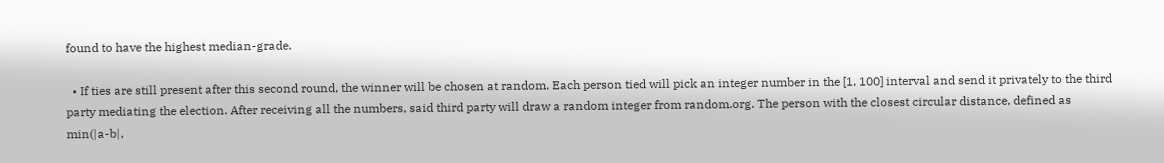found to have the highest median-grade.

  • If ties are still present after this second round, the winner will be chosen at random. Each person tied will pick an integer number in the [1, 100] interval and send it privately to the third party mediating the election. After receiving all the numbers, said third party will draw a random integer from random.org. The person with the closest circular distance, defined as min(|a-b|,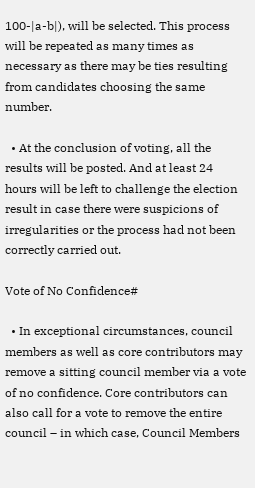100-|a-b|), will be selected. This process will be repeated as many times as necessary as there may be ties resulting from candidates choosing the same number.

  • At the conclusion of voting, all the results will be posted. And at least 24 hours will be left to challenge the election result in case there were suspicions of irregularities or the process had not been correctly carried out.

Vote of No Confidence#

  • In exceptional circumstances, council members as well as core contributors may remove a sitting council member via a vote of no confidence. Core contributors can also call for a vote to remove the entire council – in which case, Council Members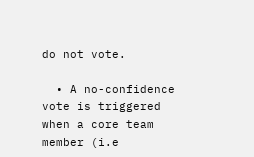do not vote.

  • A no-confidence vote is triggered when a core team member (i.e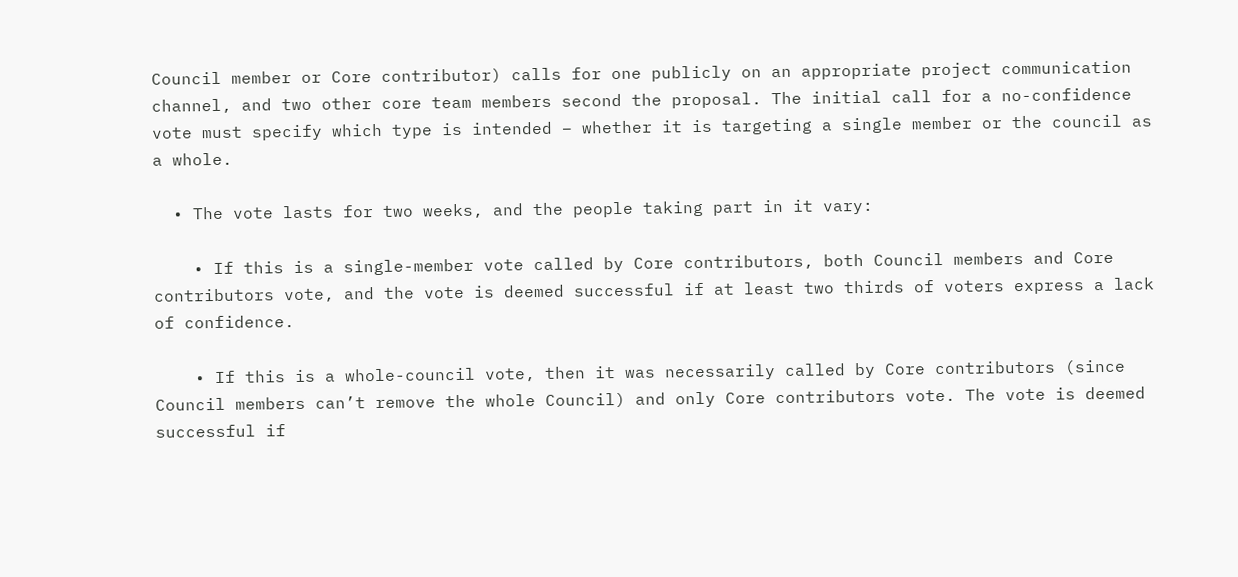Council member or Core contributor) calls for one publicly on an appropriate project communication channel, and two other core team members second the proposal. The initial call for a no-confidence vote must specify which type is intended – whether it is targeting a single member or the council as a whole.

  • The vote lasts for two weeks, and the people taking part in it vary:

    • If this is a single-member vote called by Core contributors, both Council members and Core contributors vote, and the vote is deemed successful if at least two thirds of voters express a lack of confidence.

    • If this is a whole-council vote, then it was necessarily called by Core contributors (since Council members can’t remove the whole Council) and only Core contributors vote. The vote is deemed successful if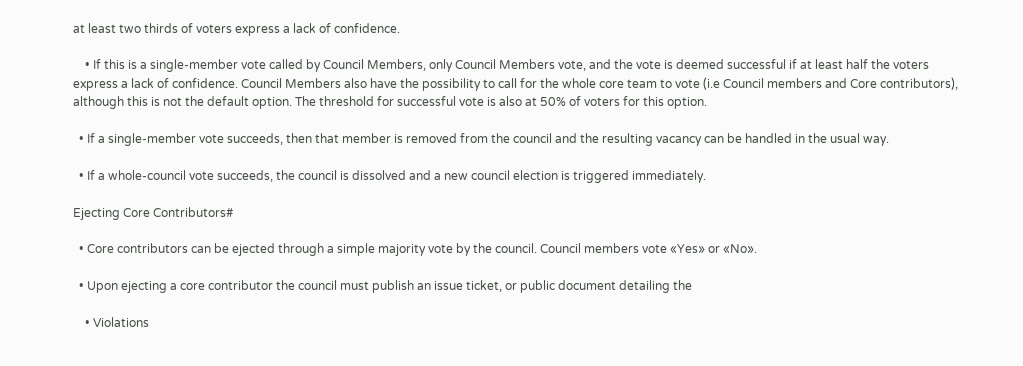at least two thirds of voters express a lack of confidence.

    • If this is a single-member vote called by Council Members, only Council Members vote, and the vote is deemed successful if at least half the voters express a lack of confidence. Council Members also have the possibility to call for the whole core team to vote (i.e Council members and Core contributors), although this is not the default option. The threshold for successful vote is also at 50% of voters for this option.

  • If a single-member vote succeeds, then that member is removed from the council and the resulting vacancy can be handled in the usual way.

  • If a whole-council vote succeeds, the council is dissolved and a new council election is triggered immediately.

Ejecting Core Contributors#

  • Core contributors can be ejected through a simple majority vote by the council. Council members vote «Yes» or «No».

  • Upon ejecting a core contributor the council must publish an issue ticket, or public document detailing the

    • Violations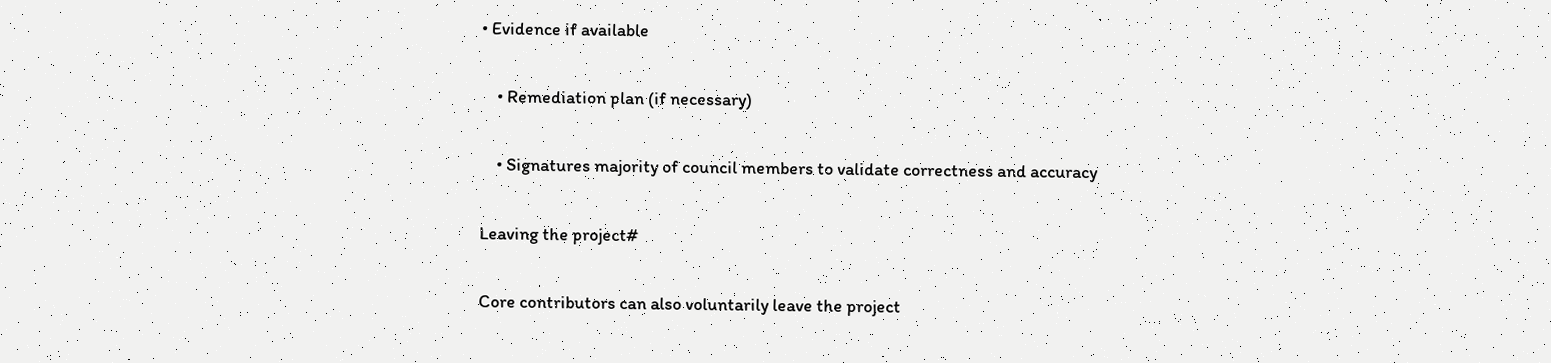• Evidence if available

    • Remediation plan (if necessary)

    • Signatures majority of council members to validate correctness and accuracy

Leaving the project#

Core contributors can also voluntarily leave the project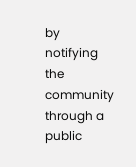by notifying the community through a public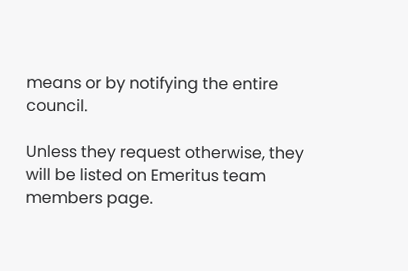means or by notifying the entire council.

Unless they request otherwise, they will be listed on Emeritus team members page.